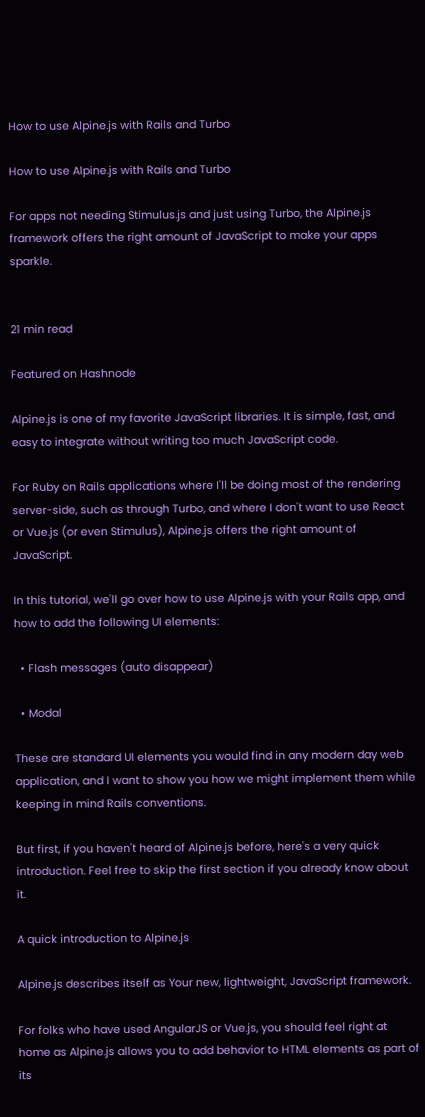How to use Alpine.js with Rails and Turbo

How to use Alpine.js with Rails and Turbo

For apps not needing Stimulus.js and just using Turbo, the Alpine.js framework offers the right amount of JavaScript to make your apps sparkle.


21 min read

Featured on Hashnode

Alpine.js is one of my favorite JavaScript libraries. It is simple, fast, and easy to integrate without writing too much JavaScript code.

For Ruby on Rails applications where I'll be doing most of the rendering server-side, such as through Turbo, and where I don't want to use React or Vue.js (or even Stimulus), Alpine.js offers the right amount of JavaScript.

In this tutorial, we'll go over how to use Alpine.js with your Rails app, and how to add the following UI elements:

  • Flash messages (auto disappear)

  • Modal

These are standard UI elements you would find in any modern day web application, and I want to show you how we might implement them while keeping in mind Rails conventions.

But first, if you haven't heard of Alpine.js before, here's a very quick introduction. Feel free to skip the first section if you already know about it.

A quick introduction to Alpine.js

Alpine.js describes itself as Your new, lightweight, JavaScript framework.

For folks who have used AngularJS or Vue.js, you should feel right at home as Alpine.js allows you to add behavior to HTML elements as part of its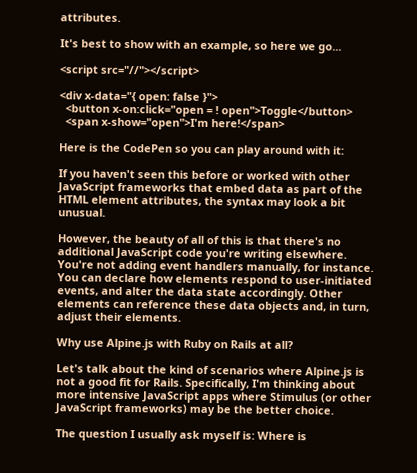attributes.

It's best to show with an example, so here we go...

<script src="//"></script>

<div x-data="{ open: false }">
  <button x-on:click="open = ! open">Toggle</button>
  <span x-show="open">I'm here!</span>

Here is the CodePen so you can play around with it:

If you haven't seen this before or worked with other JavaScript frameworks that embed data as part of the HTML element attributes, the syntax may look a bit unusual.

However, the beauty of all of this is that there's no additional JavaScript code you're writing elsewhere. You're not adding event handlers manually, for instance. You can declare how elements respond to user-initiated events, and alter the data state accordingly. Other elements can reference these data objects and, in turn, adjust their elements.

Why use Alpine.js with Ruby on Rails at all?

Let's talk about the kind of scenarios where Alpine.js is not a good fit for Rails. Specifically, I'm thinking about more intensive JavaScript apps where Stimulus (or other JavaScript frameworks) may be the better choice.

The question I usually ask myself is: Where is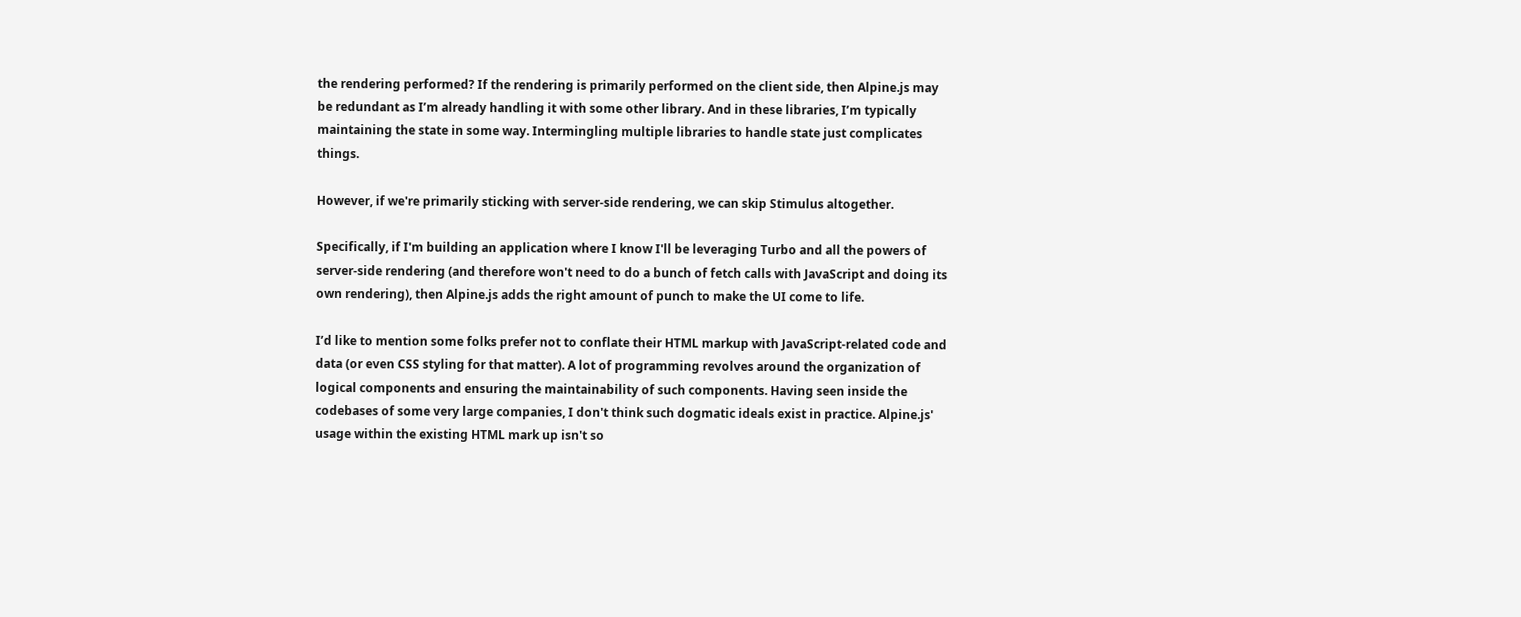the rendering performed? If the rendering is primarily performed on the client side, then Alpine.js may be redundant as I’m already handling it with some other library. And in these libraries, I’m typically maintaining the state in some way. Intermingling multiple libraries to handle state just complicates things.

However, if we're primarily sticking with server-side rendering, we can skip Stimulus altogether.

Specifically, if I'm building an application where I know I'll be leveraging Turbo and all the powers of server-side rendering (and therefore won't need to do a bunch of fetch calls with JavaScript and doing its own rendering), then Alpine.js adds the right amount of punch to make the UI come to life.

I’d like to mention some folks prefer not to conflate their HTML markup with JavaScript-related code and data (or even CSS styling for that matter). A lot of programming revolves around the organization of logical components and ensuring the maintainability of such components. Having seen inside the codebases of some very large companies, I don't think such dogmatic ideals exist in practice. Alpine.js' usage within the existing HTML mark up isn't so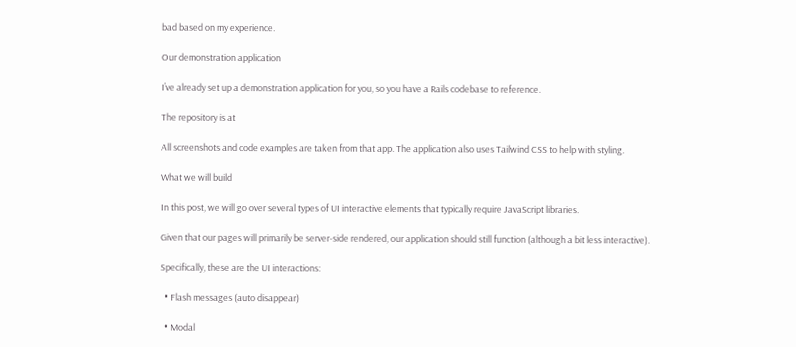bad based on my experience.

Our demonstration application

I’ve already set up a demonstration application for you, so you have a Rails codebase to reference.

The repository is at

All screenshots and code examples are taken from that app. The application also uses Tailwind CSS to help with styling.

What we will build

In this post, we will go over several types of UI interactive elements that typically require JavaScript libraries.

Given that our pages will primarily be server-side rendered, our application should still function (although a bit less interactive).

Specifically, these are the UI interactions:

  • Flash messages (auto disappear)

  • Modal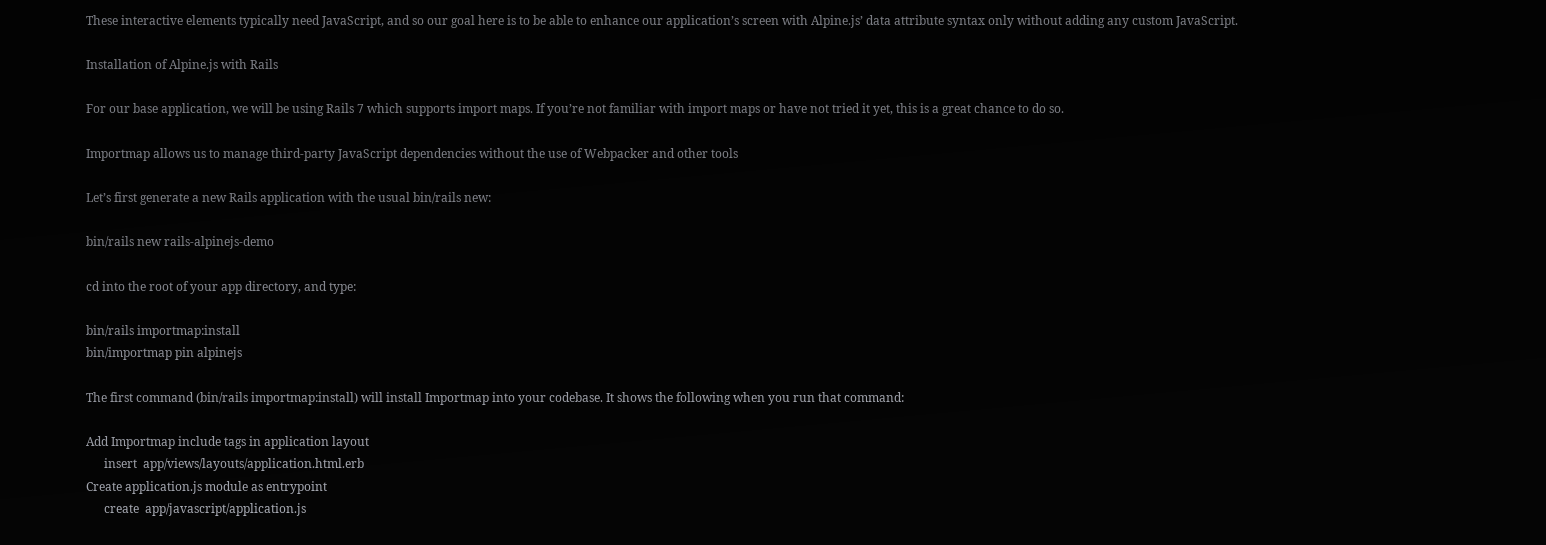These interactive elements typically need JavaScript, and so our goal here is to be able to enhance our application’s screen with Alpine.js’ data attribute syntax only without adding any custom JavaScript.

Installation of Alpine.js with Rails

For our base application, we will be using Rails 7 which supports import maps. If you’re not familiar with import maps or have not tried it yet, this is a great chance to do so.

Importmap allows us to manage third-party JavaScript dependencies without the use of Webpacker and other tools

Let’s first generate a new Rails application with the usual bin/rails new:

bin/rails new rails-alpinejs-demo

cd into the root of your app directory, and type:

bin/rails importmap:install
bin/importmap pin alpinejs

The first command (bin/rails importmap:install) will install Importmap into your codebase. It shows the following when you run that command:

Add Importmap include tags in application layout
      insert  app/views/layouts/application.html.erb
Create application.js module as entrypoint
      create  app/javascript/application.js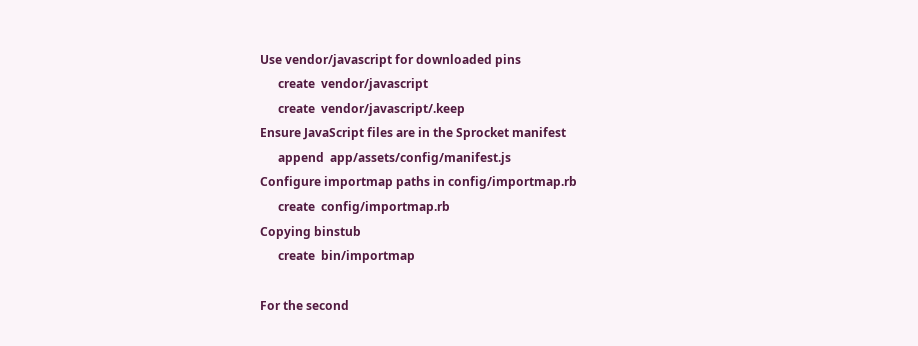Use vendor/javascript for downloaded pins
      create  vendor/javascript
      create  vendor/javascript/.keep
Ensure JavaScript files are in the Sprocket manifest
      append  app/assets/config/manifest.js
Configure importmap paths in config/importmap.rb
      create  config/importmap.rb
Copying binstub
      create  bin/importmap

For the second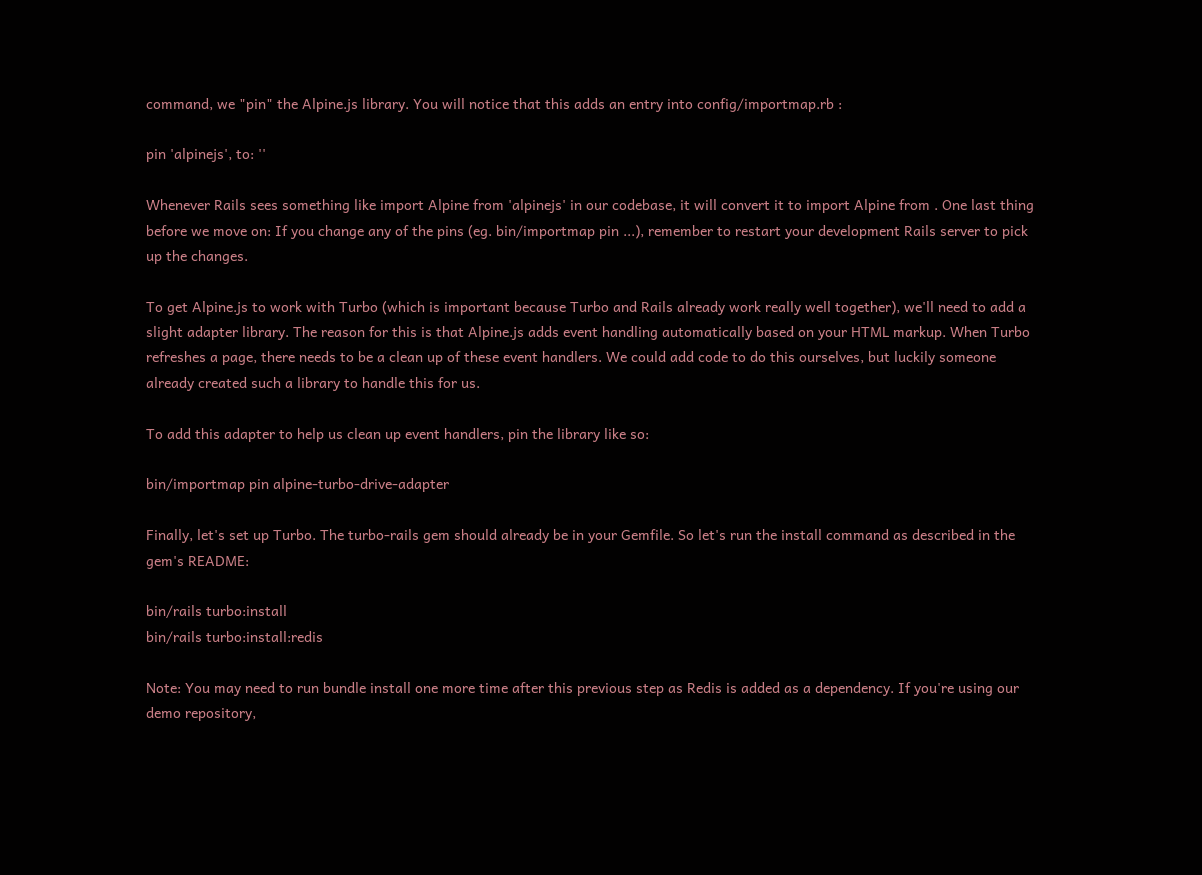command, we "pin" the Alpine.js library. You will notice that this adds an entry into config/importmap.rb :

pin 'alpinejs', to: ''

Whenever Rails sees something like import Alpine from 'alpinejs' in our codebase, it will convert it to import Alpine from . One last thing before we move on: If you change any of the pins (eg. bin/importmap pin ...), remember to restart your development Rails server to pick up the changes.

To get Alpine.js to work with Turbo (which is important because Turbo and Rails already work really well together), we'll need to add a slight adapter library. The reason for this is that Alpine.js adds event handling automatically based on your HTML markup. When Turbo refreshes a page, there needs to be a clean up of these event handlers. We could add code to do this ourselves, but luckily someone already created such a library to handle this for us.

To add this adapter to help us clean up event handlers, pin the library like so:

bin/importmap pin alpine-turbo-drive-adapter

Finally, let's set up Turbo. The turbo-rails gem should already be in your Gemfile. So let's run the install command as described in the gem's README:

bin/rails turbo:install
bin/rails turbo:install:redis

Note: You may need to run bundle install one more time after this previous step as Redis is added as a dependency. If you're using our demo repository,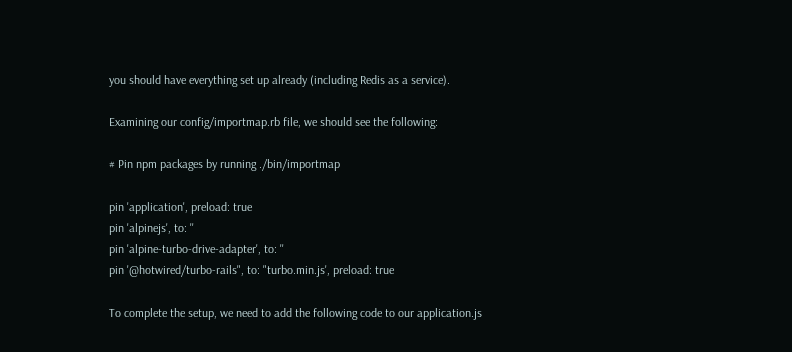you should have everything set up already (including Redis as a service).

Examining our config/importmap.rb file, we should see the following:

# Pin npm packages by running ./bin/importmap

pin 'application', preload: true
pin 'alpinejs', to: ''
pin 'alpine-turbo-drive-adapter', to: ''
pin '@hotwired/turbo-rails", to: "turbo.min.js', preload: true

To complete the setup, we need to add the following code to our application.js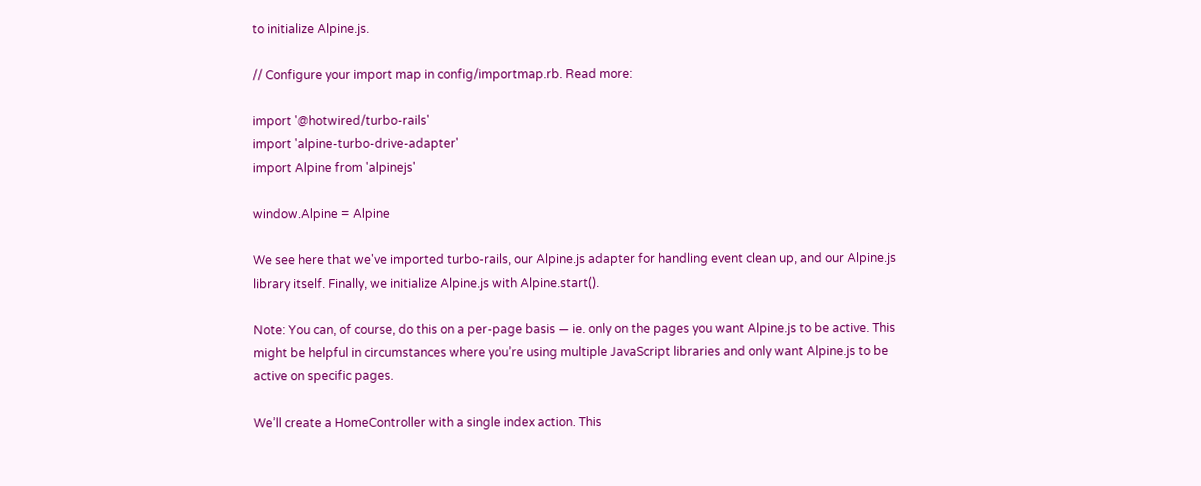to initialize Alpine.js.

// Configure your import map in config/importmap.rb. Read more:

import '@hotwired/turbo-rails'
import 'alpine-turbo-drive-adapter'
import Alpine from 'alpinejs'

window.Alpine = Alpine

We see here that we've imported turbo-rails, our Alpine.js adapter for handling event clean up, and our Alpine.js library itself. Finally, we initialize Alpine.js with Alpine.start().

Note: You can, of course, do this on a per-page basis — ie. only on the pages you want Alpine.js to be active. This might be helpful in circumstances where you’re using multiple JavaScript libraries and only want Alpine.js to be active on specific pages.

We’ll create a HomeController with a single index action. This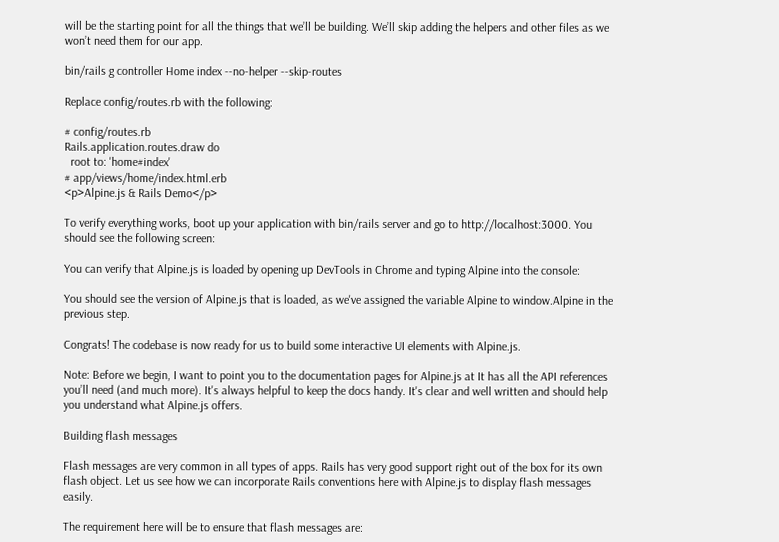will be the starting point for all the things that we’ll be building. We’ll skip adding the helpers and other files as we won’t need them for our app.

bin/rails g controller Home index --no-helper --skip-routes

Replace config/routes.rb with the following:

# config/routes.rb
Rails.application.routes.draw do
  root to: 'home#index'
# app/views/home/index.html.erb
<p>Alpine.js & Rails Demo</p>

To verify everything works, boot up your application with bin/rails server and go to http://localhost:3000. You should see the following screen:

You can verify that Alpine.js is loaded by opening up DevTools in Chrome and typing Alpine into the console:

You should see the version of Alpine.js that is loaded, as we've assigned the variable Alpine to window.Alpine in the previous step.

Congrats! The codebase is now ready for us to build some interactive UI elements with Alpine.js.

Note: Before we begin, I want to point you to the documentation pages for Alpine.js at It has all the API references you’ll need (and much more). It's always helpful to keep the docs handy. It's clear and well written and should help you understand what Alpine.js offers.

Building flash messages

Flash messages are very common in all types of apps. Rails has very good support right out of the box for its own flash object. Let us see how we can incorporate Rails conventions here with Alpine.js to display flash messages easily.

The requirement here will be to ensure that flash messages are: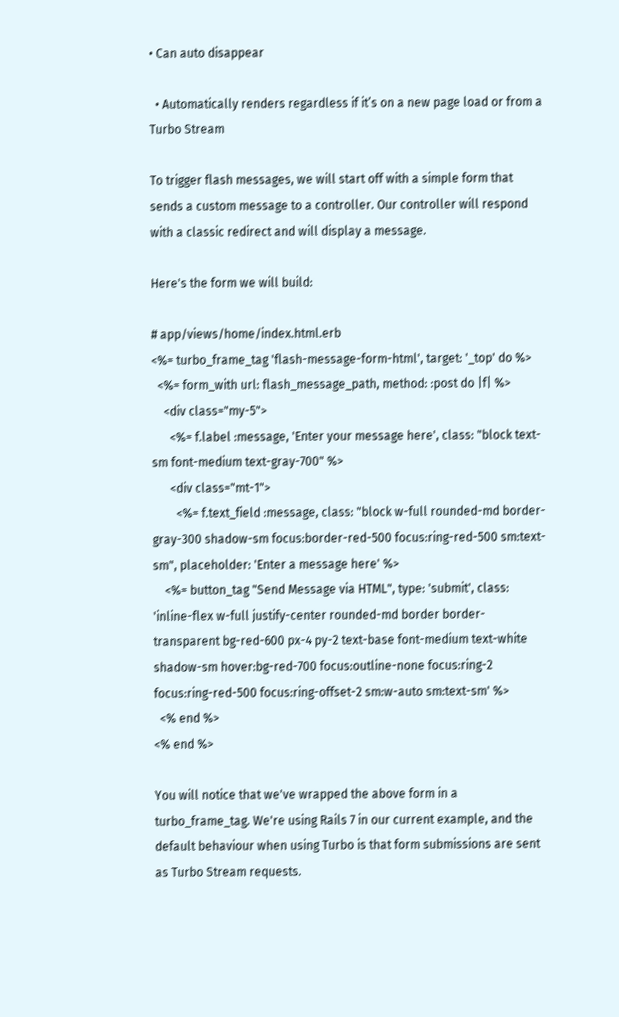• Can auto disappear

  • Automatically renders regardless if it’s on a new page load or from a Turbo Stream

To trigger flash messages, we will start off with a simple form that sends a custom message to a controller. Our controller will respond with a classic redirect and will display a message.

Here's the form we will build:

# app/views/home/index.html.erb
<%= turbo_frame_tag 'flash-message-form-html', target: '_top' do %>
  <%= form_with url: flash_message_path, method: :post do |f| %>
    <div class="my-5">
      <%= f.label :message, 'Enter your message here', class: "block text-sm font-medium text-gray-700" %>
      <div class="mt-1">
        <%= f.text_field :message, class: "block w-full rounded-md border-gray-300 shadow-sm focus:border-red-500 focus:ring-red-500 sm:text-sm", placeholder: 'Enter a message here' %>
    <%= button_tag "Send Message via HTML", type: 'submit', class: 'inline-flex w-full justify-center rounded-md border border-transparent bg-red-600 px-4 py-2 text-base font-medium text-white shadow-sm hover:bg-red-700 focus:outline-none focus:ring-2 focus:ring-red-500 focus:ring-offset-2 sm:w-auto sm:text-sm' %>
  <% end %>
<% end %>

You will notice that we've wrapped the above form in a turbo_frame_tag. We're using Rails 7 in our current example, and the default behaviour when using Turbo is that form submissions are sent as Turbo Stream requests.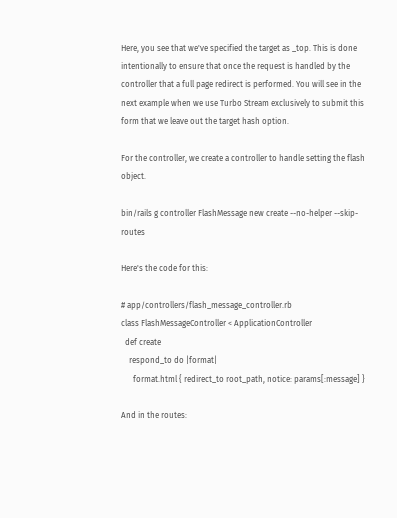Here, you see that we've specified the target as _top. This is done intentionally to ensure that once the request is handled by the controller that a full page redirect is performed. You will see in the next example when we use Turbo Stream exclusively to submit this form that we leave out the target hash option.

For the controller, we create a controller to handle setting the flash object.

bin/rails g controller FlashMessage new create --no-helper --skip-routes

Here's the code for this:

# app/controllers/flash_message_controller.rb
class FlashMessageController < ApplicationController
  def create
    respond_to do |format|
      format.html { redirect_to root_path, notice: params[:message] }

And in the routes: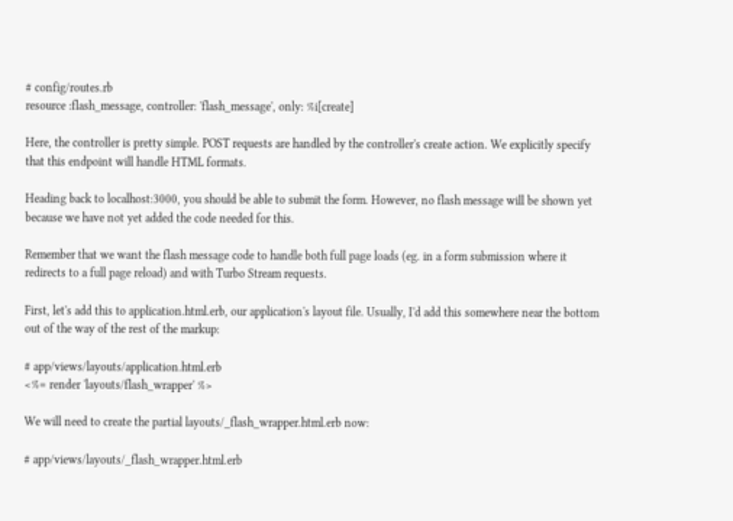# config/routes.rb
resource :flash_message, controller: 'flash_message', only: %i[create]

Here, the controller is pretty simple. POST requests are handled by the controller's create action. We explicitly specify that this endpoint will handle HTML formats.

Heading back to localhost:3000, you should be able to submit the form. However, no flash message will be shown yet because we have not yet added the code needed for this.

Remember that we want the flash message code to handle both full page loads (eg. in a form submission where it redirects to a full page reload) and with Turbo Stream requests.

First, let's add this to application.html.erb, our application's layout file. Usually, I'd add this somewhere near the bottom out of the way of the rest of the markup:

# app/views/layouts/application.html.erb
<%= render 'layouts/flash_wrapper' %>

We will need to create the partial layouts/_flash_wrapper.html.erb now:

# app/views/layouts/_flash_wrapper.html.erb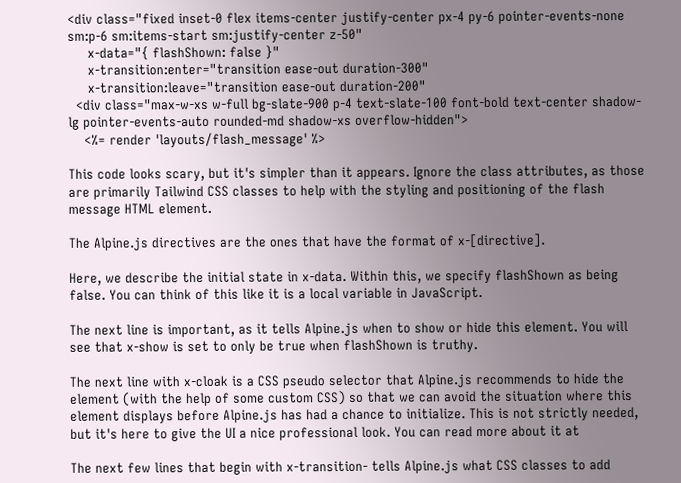<div class="fixed inset-0 flex items-center justify-center px-4 py-6 pointer-events-none sm:p-6 sm:items-start sm:justify-center z-50"
     x-data="{ flashShown: false }"
     x-transition:enter="transition ease-out duration-300"
     x-transition:leave="transition ease-out duration-200"
  <div class="max-w-xs w-full bg-slate-900 p-4 text-slate-100 font-bold text-center shadow-lg pointer-events-auto rounded-md shadow-xs overflow-hidden">
    <%= render 'layouts/flash_message' %>

This code looks scary, but it's simpler than it appears. Ignore the class attributes, as those are primarily Tailwind CSS classes to help with the styling and positioning of the flash message HTML element.

The Alpine.js directives are the ones that have the format of x-[directive].

Here, we describe the initial state in x-data. Within this, we specify flashShown as being false. You can think of this like it is a local variable in JavaScript.

The next line is important, as it tells Alpine.js when to show or hide this element. You will see that x-show is set to only be true when flashShown is truthy.

The next line with x-cloak is a CSS pseudo selector that Alpine.js recommends to hide the element (with the help of some custom CSS) so that we can avoid the situation where this element displays before Alpine.js has had a chance to initialize. This is not strictly needed, but it's here to give the UI a nice professional look. You can read more about it at

The next few lines that begin with x-transition- tells Alpine.js what CSS classes to add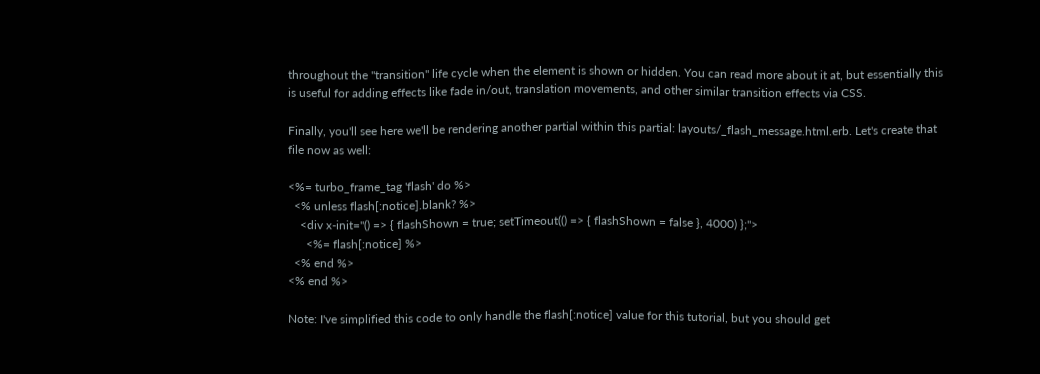throughout the "transition" life cycle when the element is shown or hidden. You can read more about it at, but essentially this is useful for adding effects like fade in/out, translation movements, and other similar transition effects via CSS.

Finally, you'll see here we'll be rendering another partial within this partial: layouts/_flash_message.html.erb. Let's create that file now as well:

<%= turbo_frame_tag 'flash' do %>
  <% unless flash[:notice].blank? %>
    <div x-init="() => { flashShown = true; setTimeout(() => { flashShown = false }, 4000) };">
      <%= flash[:notice] %>
  <% end %>
<% end %>

Note: I've simplified this code to only handle the flash[:notice] value for this tutorial, but you should get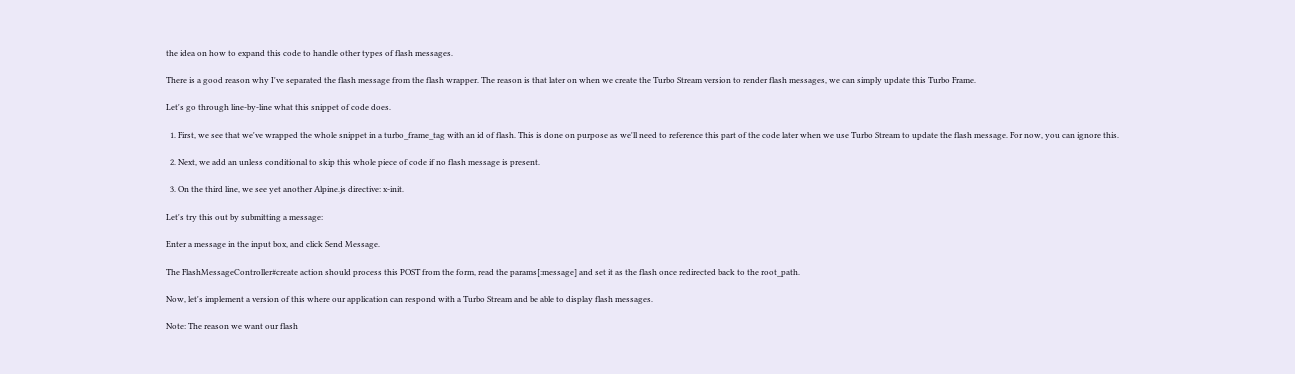the idea on how to expand this code to handle other types of flash messages.

There is a good reason why I've separated the flash message from the flash wrapper. The reason is that later on when we create the Turbo Stream version to render flash messages, we can simply update this Turbo Frame.

Let's go through line-by-line what this snippet of code does.

  1. First, we see that we've wrapped the whole snippet in a turbo_frame_tag with an id of flash. This is done on purpose as we'll need to reference this part of the code later when we use Turbo Stream to update the flash message. For now, you can ignore this.

  2. Next, we add an unless conditional to skip this whole piece of code if no flash message is present.

  3. On the third line, we see yet another Alpine.js directive: x-init.

Let's try this out by submitting a message:

Enter a message in the input box, and click Send Message.

The FlashMessageController#create action should process this POST from the form, read the params[:message] and set it as the flash once redirected back to the root_path.

Now, let's implement a version of this where our application can respond with a Turbo Stream and be able to display flash messages.

Note: The reason we want our flash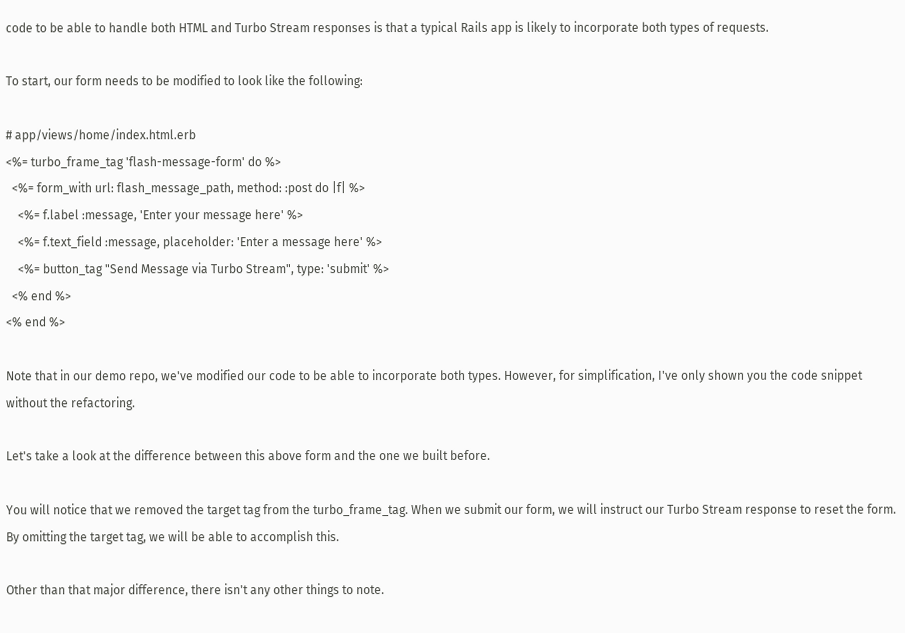code to be able to handle both HTML and Turbo Stream responses is that a typical Rails app is likely to incorporate both types of requests.

To start, our form needs to be modified to look like the following:

# app/views/home/index.html.erb
<%= turbo_frame_tag 'flash-message-form' do %>
  <%= form_with url: flash_message_path, method: :post do |f| %>
    <%= f.label :message, 'Enter your message here' %>
    <%= f.text_field :message, placeholder: 'Enter a message here' %>
    <%= button_tag "Send Message via Turbo Stream", type: 'submit' %>
  <% end %>
<% end %>

Note that in our demo repo, we've modified our code to be able to incorporate both types. However, for simplification, I've only shown you the code snippet without the refactoring.

Let's take a look at the difference between this above form and the one we built before.

You will notice that we removed the target tag from the turbo_frame_tag. When we submit our form, we will instruct our Turbo Stream response to reset the form. By omitting the target tag, we will be able to accomplish this.

Other than that major difference, there isn't any other things to note.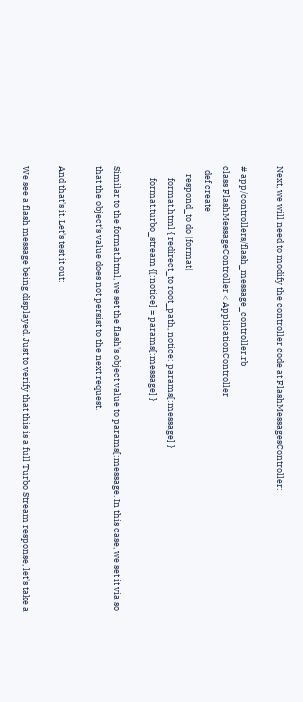Next, we will need to modify the controller code at FlashMessagesController:

# app/controllers/flash_message_controller.rb
class FlashMessageController < ApplicationController
  def create
    respond_to do |format|
      format.html { redirect_to root_path, notice: params[:message] }
      format.turbo_stream {[:notice] = params[:message] }

Similar to the format.html, we set the flash's object value to params[:message. In this case, we set it via so that the object's value does not persist to the next request.

And that's it. Let's test it out:

We see a flash message being displayed. Just to verify that this is a full Turbo Stream response, let's take a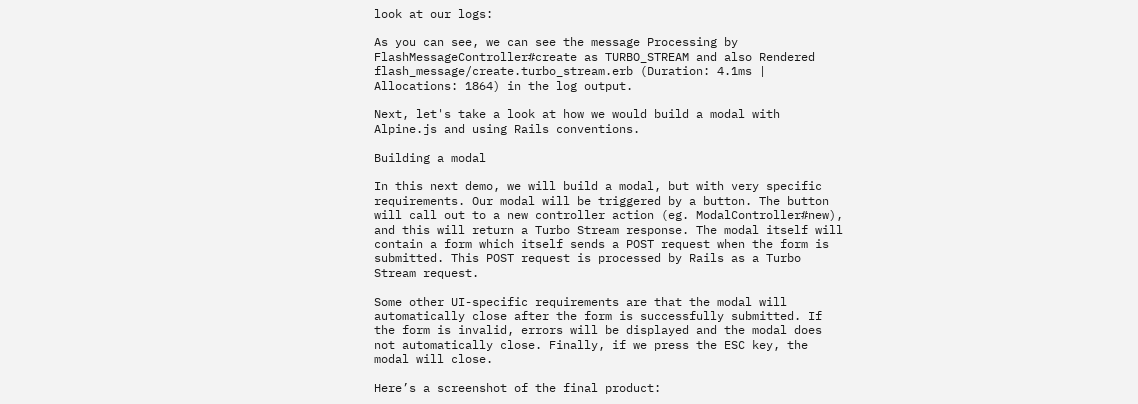look at our logs:

As you can see, we can see the message Processing by FlashMessageController#create as TURBO_STREAM and also Rendered flash_message/create.turbo_stream.erb (Duration: 4.1ms | Allocations: 1864) in the log output.

Next, let's take a look at how we would build a modal with Alpine.js and using Rails conventions.

Building a modal

In this next demo, we will build a modal, but with very specific requirements. Our modal will be triggered by a button. The button will call out to a new controller action (eg. ModalController#new), and this will return a Turbo Stream response. The modal itself will contain a form which itself sends a POST request when the form is submitted. This POST request is processed by Rails as a Turbo Stream request.

Some other UI-specific requirements are that the modal will automatically close after the form is successfully submitted. If the form is invalid, errors will be displayed and the modal does not automatically close. Finally, if we press the ESC key, the modal will close.

Here’s a screenshot of the final product: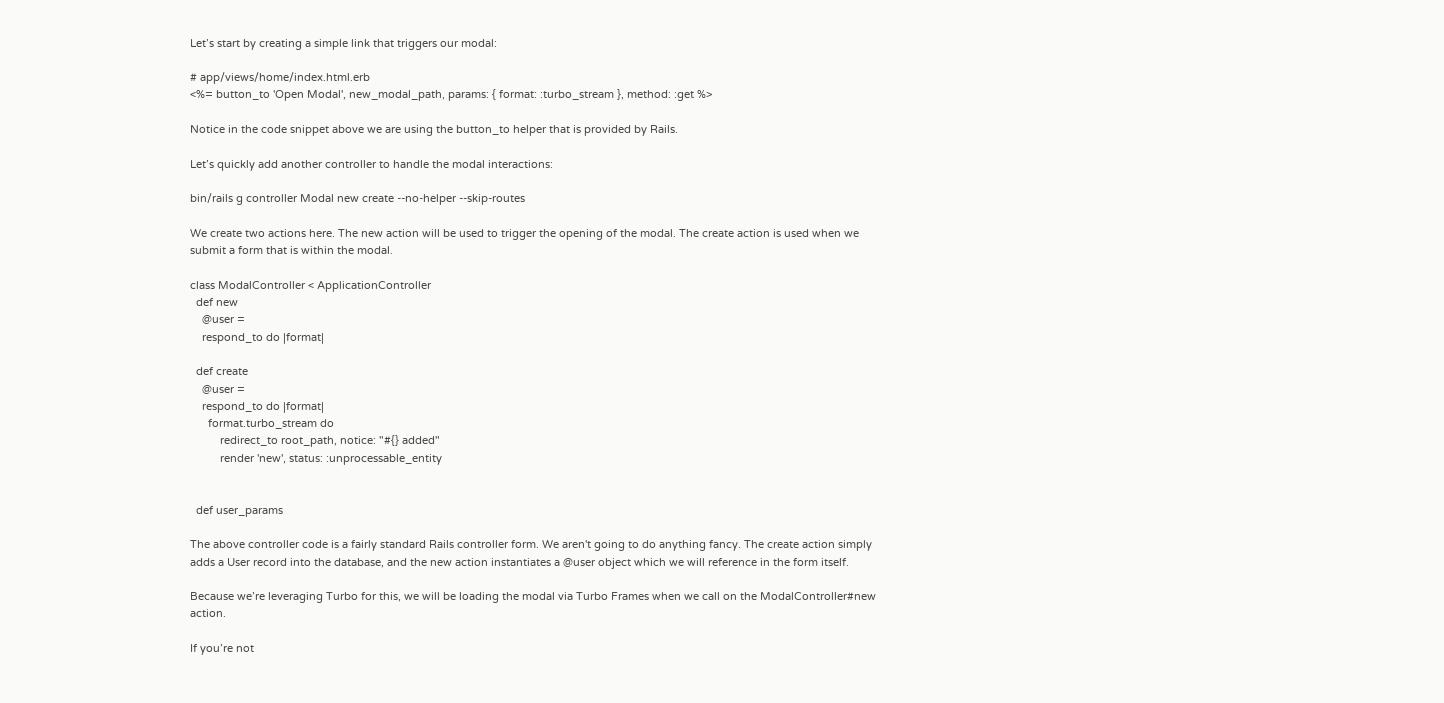Let’s start by creating a simple link that triggers our modal:

# app/views/home/index.html.erb
<%= button_to 'Open Modal', new_modal_path, params: { format: :turbo_stream }, method: :get %>

Notice in the code snippet above we are using the button_to helper that is provided by Rails.

Let’s quickly add another controller to handle the modal interactions:

bin/rails g controller Modal new create --no-helper --skip-routes

We create two actions here. The new action will be used to trigger the opening of the modal. The create action is used when we submit a form that is within the modal.

class ModalController < ApplicationController
  def new
    @user =
    respond_to do |format|

  def create
    @user =
    respond_to do |format|
      format.turbo_stream do
          redirect_to root_path, notice: "#{} added"
          render 'new', status: :unprocessable_entity


  def user_params

The above controller code is a fairly standard Rails controller form. We aren't going to do anything fancy. The create action simply adds a User record into the database, and the new action instantiates a @user object which we will reference in the form itself.

Because we’re leveraging Turbo for this, we will be loading the modal via Turbo Frames when we call on the ModalController#new action.

If you’re not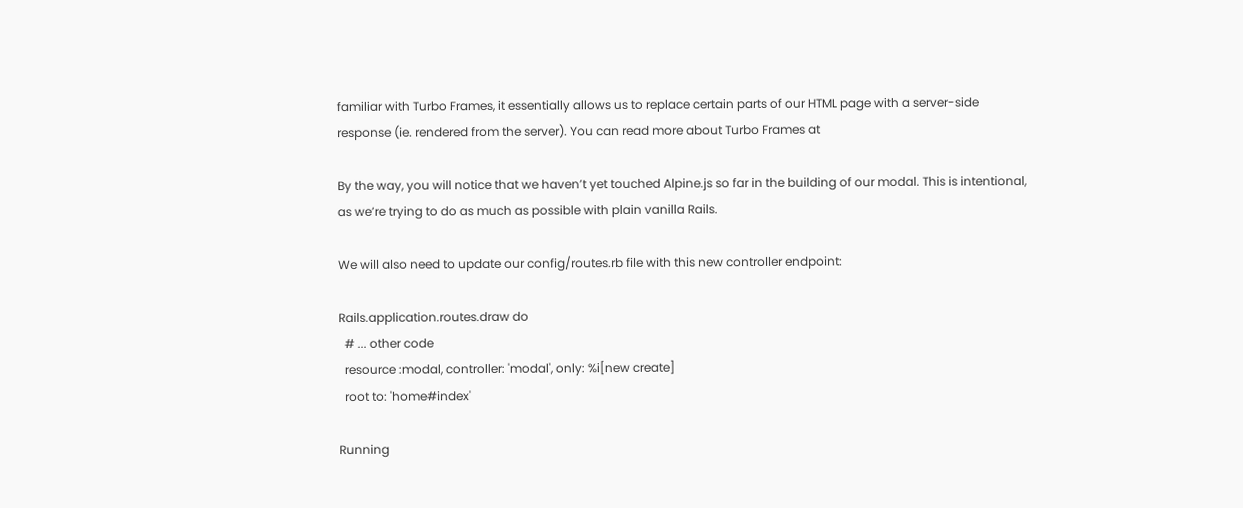familiar with Turbo Frames, it essentially allows us to replace certain parts of our HTML page with a server-side response (ie. rendered from the server). You can read more about Turbo Frames at

By the way, you will notice that we haven’t yet touched Alpine.js so far in the building of our modal. This is intentional, as we’re trying to do as much as possible with plain vanilla Rails.

We will also need to update our config/routes.rb file with this new controller endpoint:

Rails.application.routes.draw do
  # ... other code
  resource :modal, controller: 'modal', only: %i[new create]
  root to: 'home#index'

Running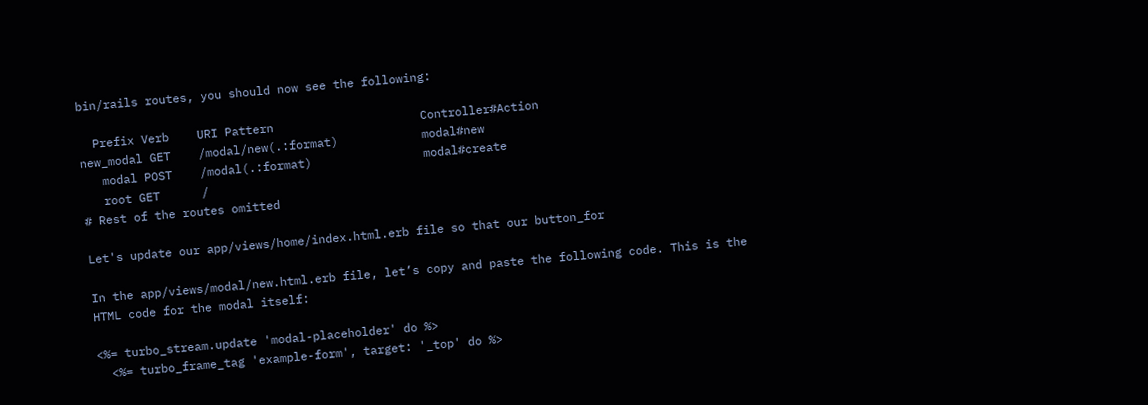bin/rails routes, you should now see the following:

  Prefix Verb    URI Pattern                     Controller#Action
new_modal GET    /modal/new(.:format)            modal#new
   modal POST    /modal(.:format)                modal#create
   root GET      /
# Rest of the routes omitted

Let's update our app/views/home/index.html.erb file so that our button_for

In the app/views/modal/new.html.erb file, let’s copy and paste the following code. This is the HTML code for the modal itself:

<%= turbo_stream.update 'modal-placeholder' do %>
  <%= turbo_frame_tag 'example-form', target: '_top' do %>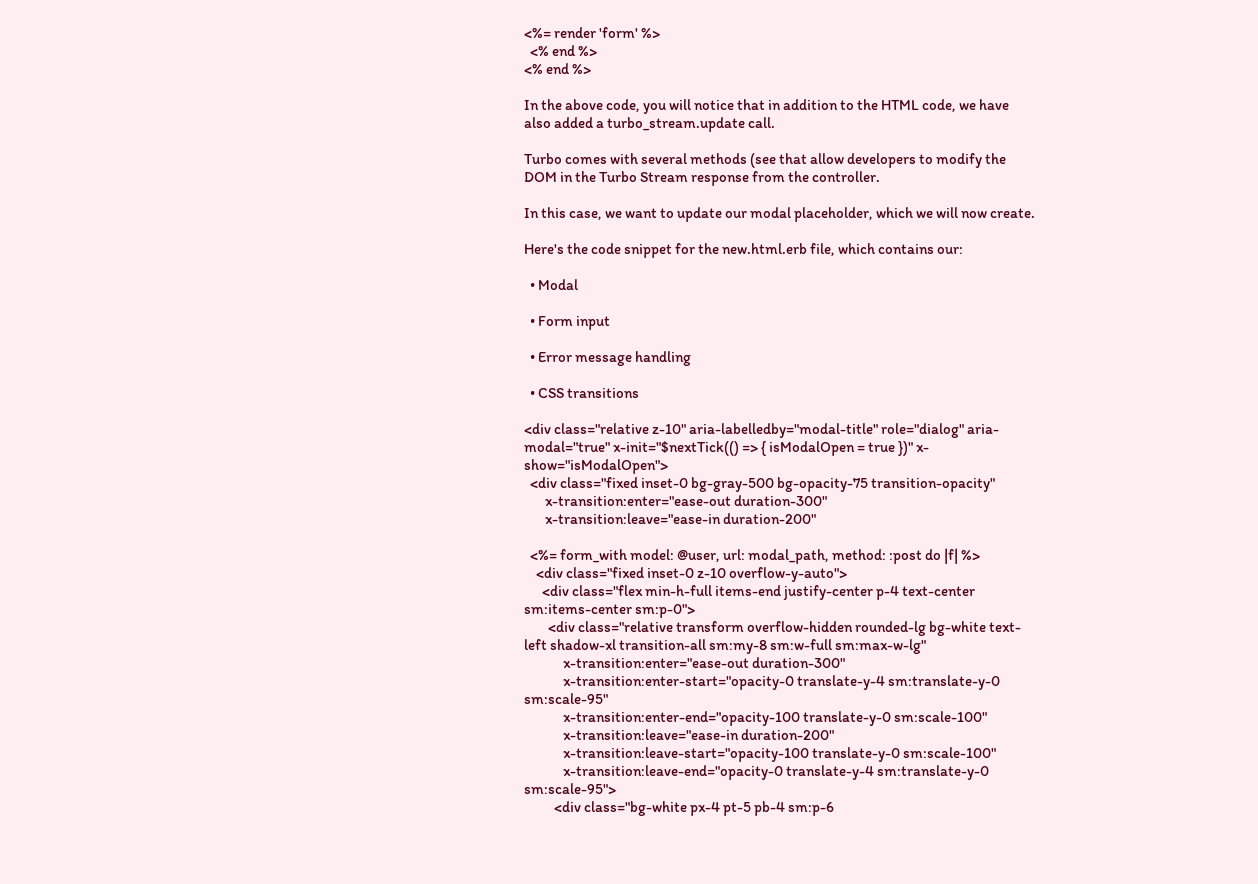<%= render 'form' %>
  <% end %>
<% end %>

In the above code, you will notice that in addition to the HTML code, we have also added a turbo_stream.update call.

Turbo comes with several methods (see that allow developers to modify the DOM in the Turbo Stream response from the controller.

In this case, we want to update our modal placeholder, which we will now create.

Here's the code snippet for the new.html.erb file, which contains our:

  • Modal

  • Form input

  • Error message handling

  • CSS transitions

<div class="relative z-10" aria-labelledby="modal-title" role="dialog" aria-modal="true" x-init="$nextTick(() => { isModalOpen = true })" x-show="isModalOpen">
  <div class="fixed inset-0 bg-gray-500 bg-opacity-75 transition-opacity"
       x-transition:enter="ease-out duration-300"
       x-transition:leave="ease-in duration-200"

  <%= form_with model: @user, url: modal_path, method: :post do |f| %>
    <div class="fixed inset-0 z-10 overflow-y-auto">
      <div class="flex min-h-full items-end justify-center p-4 text-center sm:items-center sm:p-0">
        <div class="relative transform overflow-hidden rounded-lg bg-white text-left shadow-xl transition-all sm:my-8 sm:w-full sm:max-w-lg"
             x-transition:enter="ease-out duration-300"
             x-transition:enter-start="opacity-0 translate-y-4 sm:translate-y-0 sm:scale-95"
             x-transition:enter-end="opacity-100 translate-y-0 sm:scale-100"
             x-transition:leave="ease-in duration-200"
             x-transition:leave-start="opacity-100 translate-y-0 sm:scale-100"
             x-transition:leave-end="opacity-0 translate-y-4 sm:translate-y-0 sm:scale-95">
          <div class="bg-white px-4 pt-5 pb-4 sm:p-6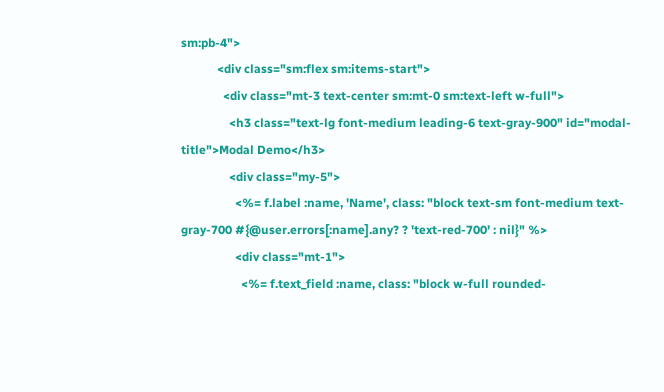sm:pb-4">
            <div class="sm:flex sm:items-start">
              <div class="mt-3 text-center sm:mt-0 sm:text-left w-full">
                <h3 class="text-lg font-medium leading-6 text-gray-900" id="modal-title">Modal Demo</h3>
                <div class="my-5">
                  <%= f.label :name, 'Name', class: "block text-sm font-medium text-gray-700 #{@user.errors[:name].any? ? 'text-red-700' : nil}" %>
                  <div class="mt-1">
                    <%= f.text_field :name, class: "block w-full rounded-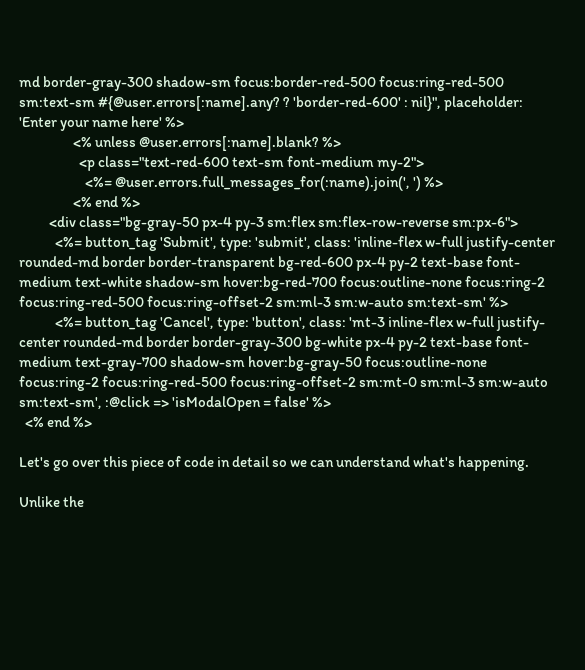md border-gray-300 shadow-sm focus:border-red-500 focus:ring-red-500 sm:text-sm #{@user.errors[:name].any? ? 'border-red-600' : nil}", placeholder: 'Enter your name here' %>
                  <% unless @user.errors[:name].blank? %>
                    <p class="text-red-600 text-sm font-medium my-2">
                      <%= @user.errors.full_messages_for(:name).join(', ') %>
                  <% end %>
          <div class="bg-gray-50 px-4 py-3 sm:flex sm:flex-row-reverse sm:px-6">
            <%= button_tag 'Submit', type: 'submit', class: 'inline-flex w-full justify-center rounded-md border border-transparent bg-red-600 px-4 py-2 text-base font-medium text-white shadow-sm hover:bg-red-700 focus:outline-none focus:ring-2 focus:ring-red-500 focus:ring-offset-2 sm:ml-3 sm:w-auto sm:text-sm' %>
            <%= button_tag 'Cancel', type: 'button', class: 'mt-3 inline-flex w-full justify-center rounded-md border border-gray-300 bg-white px-4 py-2 text-base font-medium text-gray-700 shadow-sm hover:bg-gray-50 focus:outline-none focus:ring-2 focus:ring-red-500 focus:ring-offset-2 sm:mt-0 sm:ml-3 sm:w-auto sm:text-sm', :@click => 'isModalOpen = false' %>
  <% end %>

Let's go over this piece of code in detail so we can understand what's happening.

Unlike the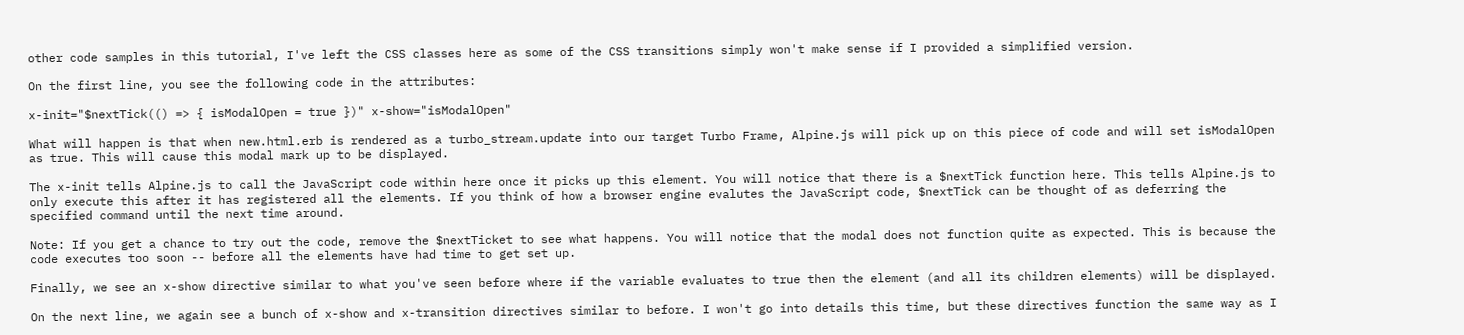other code samples in this tutorial, I've left the CSS classes here as some of the CSS transitions simply won't make sense if I provided a simplified version.

On the first line, you see the following code in the attributes:

x-init="$nextTick(() => { isModalOpen = true })" x-show="isModalOpen"

What will happen is that when new.html.erb is rendered as a turbo_stream.update into our target Turbo Frame, Alpine.js will pick up on this piece of code and will set isModalOpen as true. This will cause this modal mark up to be displayed.

The x-init tells Alpine.js to call the JavaScript code within here once it picks up this element. You will notice that there is a $nextTick function here. This tells Alpine.js to only execute this after it has registered all the elements. If you think of how a browser engine evalutes the JavaScript code, $nextTick can be thought of as deferring the specified command until the next time around.

Note: If you get a chance to try out the code, remove the $nextTicket to see what happens. You will notice that the modal does not function quite as expected. This is because the code executes too soon -- before all the elements have had time to get set up.

Finally, we see an x-show directive similar to what you've seen before where if the variable evaluates to true then the element (and all its children elements) will be displayed.

On the next line, we again see a bunch of x-show and x-transition directives similar to before. I won't go into details this time, but these directives function the same way as I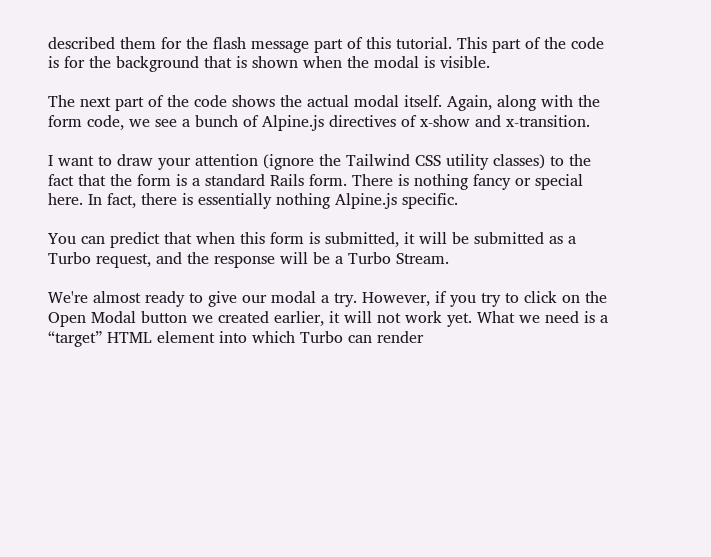described them for the flash message part of this tutorial. This part of the code is for the background that is shown when the modal is visible.

The next part of the code shows the actual modal itself. Again, along with the form code, we see a bunch of Alpine.js directives of x-show and x-transition.

I want to draw your attention (ignore the Tailwind CSS utility classes) to the fact that the form is a standard Rails form. There is nothing fancy or special here. In fact, there is essentially nothing Alpine.js specific.

You can predict that when this form is submitted, it will be submitted as a Turbo request, and the response will be a Turbo Stream.

We're almost ready to give our modal a try. However, if you try to click on the Open Modal button we created earlier, it will not work yet. What we need is a “target” HTML element into which Turbo can render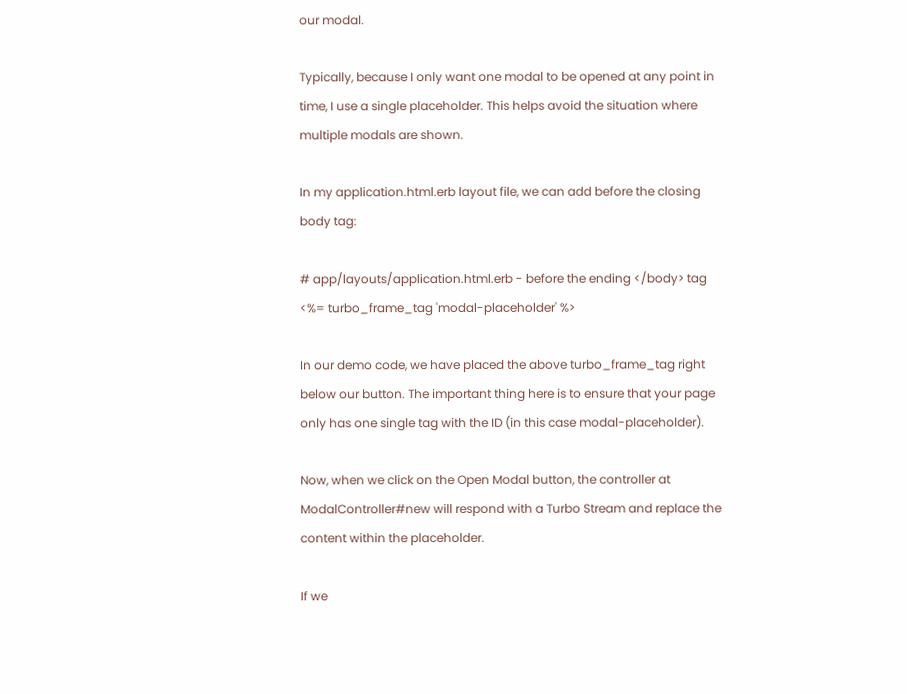our modal.

Typically, because I only want one modal to be opened at any point in time, I use a single placeholder. This helps avoid the situation where multiple modals are shown.

In my application.html.erb layout file, we can add before the closing body tag:

# app/layouts/application.html.erb - before the ending </body> tag
<%= turbo_frame_tag 'modal-placeholder' %>

In our demo code, we have placed the above turbo_frame_tag right below our button. The important thing here is to ensure that your page only has one single tag with the ID (in this case modal-placeholder).

Now, when we click on the Open Modal button, the controller at ModalController#new will respond with a Turbo Stream and replace the content within the placeholder.

If we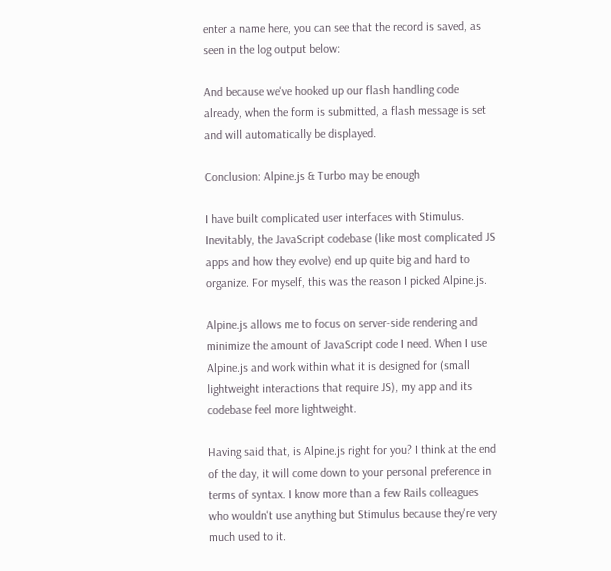enter a name here, you can see that the record is saved, as seen in the log output below:

And because we've hooked up our flash handling code already, when the form is submitted, a flash message is set and will automatically be displayed.

Conclusion: Alpine.js & Turbo may be enough

I have built complicated user interfaces with Stimulus. Inevitably, the JavaScript codebase (like most complicated JS apps and how they evolve) end up quite big and hard to organize. For myself, this was the reason I picked Alpine.js.

Alpine.js allows me to focus on server-side rendering and minimize the amount of JavaScript code I need. When I use Alpine.js and work within what it is designed for (small lightweight interactions that require JS), my app and its codebase feel more lightweight.

Having said that, is Alpine.js right for you? I think at the end of the day, it will come down to your personal preference in terms of syntax. I know more than a few Rails colleagues who wouldn't use anything but Stimulus because they're very much used to it.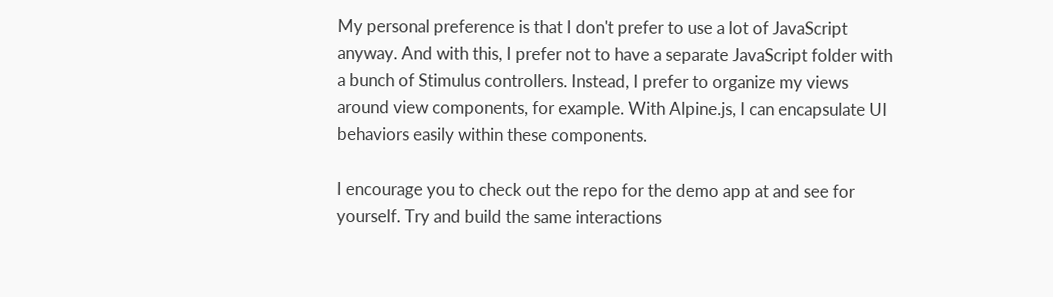My personal preference is that I don't prefer to use a lot of JavaScript anyway. And with this, I prefer not to have a separate JavaScript folder with a bunch of Stimulus controllers. Instead, I prefer to organize my views around view components, for example. With Alpine.js, I can encapsulate UI behaviors easily within these components.

I encourage you to check out the repo for the demo app at and see for yourself. Try and build the same interactions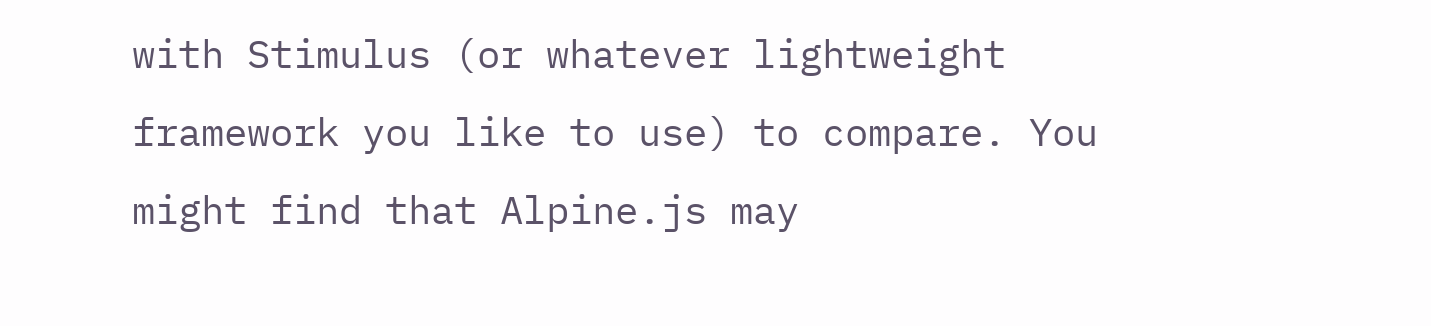with Stimulus (or whatever lightweight framework you like to use) to compare. You might find that Alpine.js may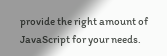provide the right amount of JavaScript for your needs.